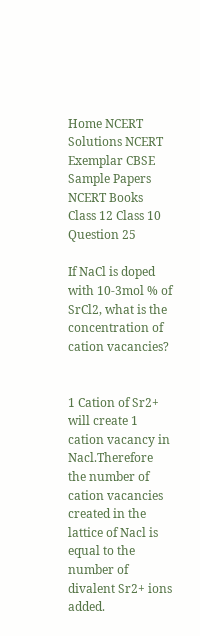Home NCERT Solutions NCERT Exemplar CBSE Sample Papers NCERT Books Class 12 Class 10
Question 25

If NaCl is doped with 10-3mol % of SrCl2, what is the concentration of cation vacancies?


1 Cation of Sr2+ will create 1 cation vacancy in Nacl.Therefore the number of cation vacancies created in the lattice of Nacl is equal to the number of divalent Sr2+ ions added.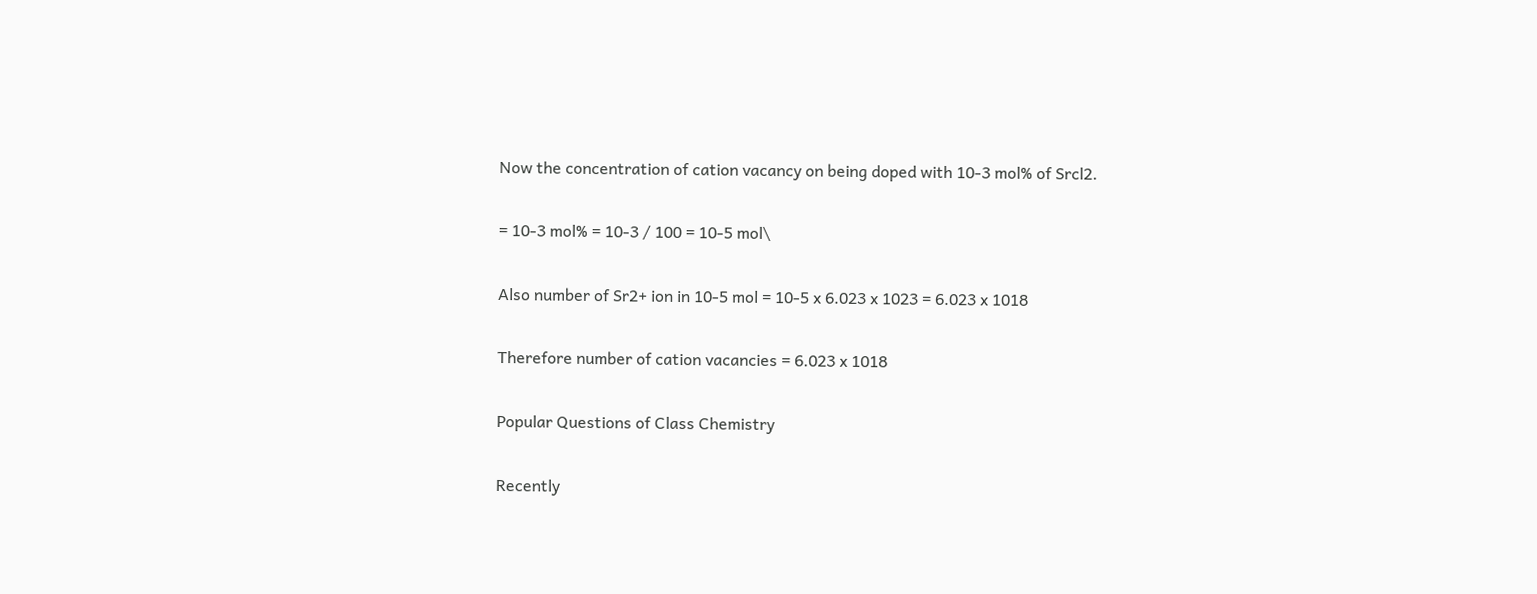Now the concentration of cation vacancy on being doped with 10-3 mol% of Srcl2.

= 10-3 mol% = 10-3 / 100 = 10-5 mol\

Also number of Sr2+ ion in 10-5 mol = 10-5 x 6.023 x 1023 = 6.023 x 1018

Therefore number of cation vacancies = 6.023 x 1018

Popular Questions of Class Chemistry

Recently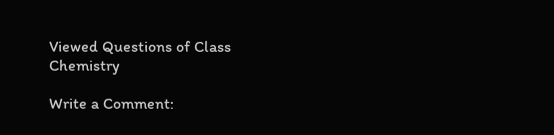Viewed Questions of Class Chemistry

Write a Comment: